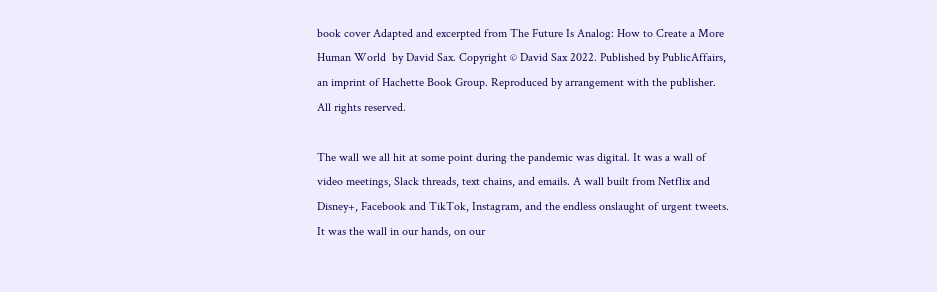book cover Adapted and excerpted from The Future Is Analog: How to Create a More Human World  by David Sax. Copyright © David Sax 2022. Published by PublicAffairs, an imprint of Hachette Book Group. Reproduced by arrangement with the publisher. All rights reserved.

The wall we all hit at some point during the pandemic was digital. It was a wall of video meetings, Slack threads, text chains, and emails. A wall built from Netflix and Disney+, Facebook and TikTok, Instagram, and the endless onslaught of urgent tweets. It was the wall in our hands, on our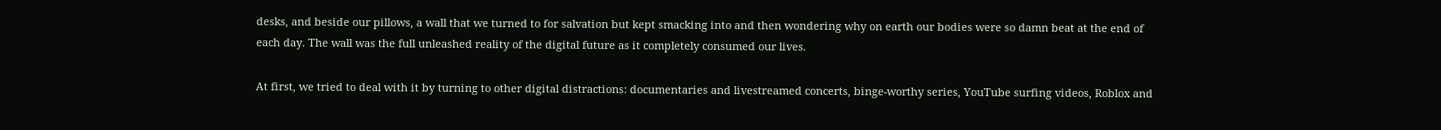desks, and beside our pillows, a wall that we turned to for salvation but kept smacking into and then wondering why on earth our bodies were so damn beat at the end of each day. The wall was the full unleashed reality of the digital future as it completely consumed our lives.

At first, we tried to deal with it by turning to other digital distractions: documentaries and livestreamed concerts, binge-worthy series, YouTube surfing videos, Roblox and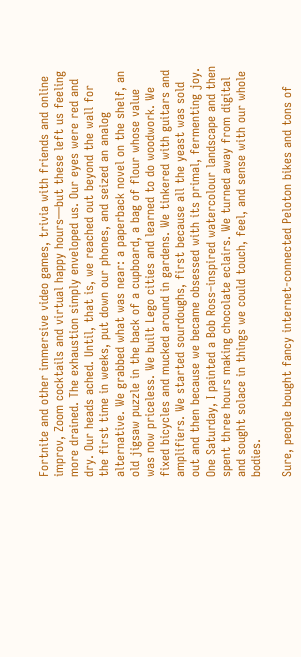Fortnite and other immersive video games, trivia with friends and online improv, Zoom cocktails and virtual happy hours—but these left us feeling more drained. The exhaustion simply enveloped us. Our eyes were red and dry. Our heads ached. Until, that is, we reached out beyond the wall for the first time in weeks, put down our phones, and seized an analog alternative. We grabbed what was near: a paperback novel on the shelf, an old jigsaw puzzle in the back of a cupboard, a bag of flour whose value was now priceless. We built Lego cities and learned to do woodwork. We fixed bicycles and mucked around in gardens. We tinkered with guitars and amplifiers. We started sourdoughs, first because all the yeast was sold out and then because we became obsessed with its primal, fermenting joy. One Saturday, I painted a Bob Ross–inspired watercolour landscape and then spent three hours making chocolate eclairs. We turned away from digital and sought solace in things we could touch, feel, and sense with our whole bodies.

Sure, people bought fancy internet-connected Peloton bikes and tons of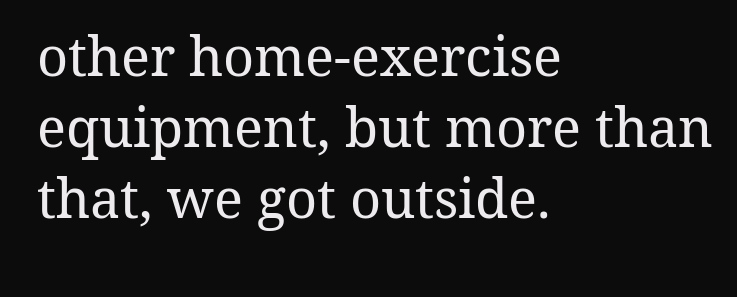other home-exercise equipment, but more than that, we got outside.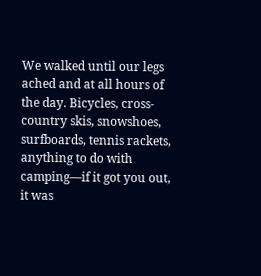We walked until our legs ached and at all hours of the day. Bicycles, cross-country skis, snowshoes, surfboards, tennis rackets, anything to do with camping—if it got you out, it was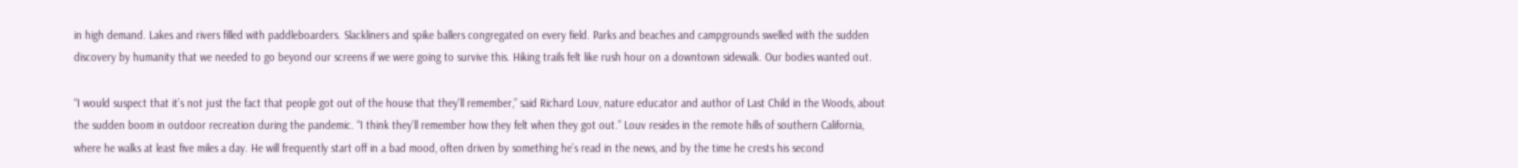in high demand. Lakes and rivers filled with paddleboarders. Slackliners and spike ballers congregated on every field. Parks and beaches and campgrounds swelled with the sudden discovery by humanity that we needed to go beyond our screens if we were going to survive this. Hiking trails felt like rush hour on a downtown sidewalk. Our bodies wanted out.

“I would suspect that it’s not just the fact that people got out of the house that they’ll remember,” said Richard Louv, nature educator and author of Last Child in the Woods, about the sudden boom in outdoor recreation during the pandemic. “I think they’ll remember how they felt when they got out.” Louv resides in the remote hills of southern California, where he walks at least five miles a day. He will frequently start off in a bad mood, often driven by something he’s read in the news, and by the time he crests his second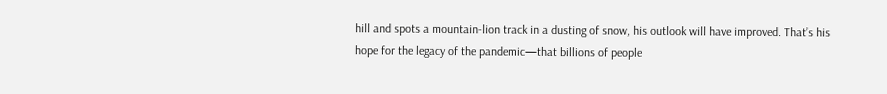hill and spots a mountain-lion track in a dusting of snow, his outlook will have improved. That’s his hope for the legacy of the pandemic—that billions of people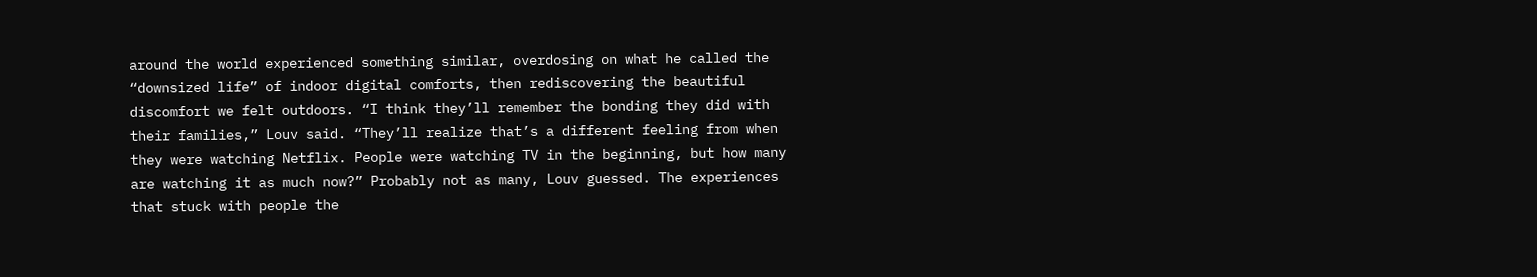around the world experienced something similar, overdosing on what he called the “downsized life” of indoor digital comforts, then rediscovering the beautiful discomfort we felt outdoors. “I think they’ll remember the bonding they did with their families,” Louv said. “They’ll realize that’s a different feeling from when they were watching Netflix. People were watching TV in the beginning, but how many are watching it as much now?” Probably not as many, Louv guessed. The experiences that stuck with people the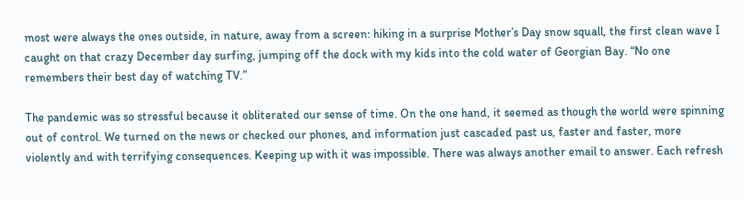most were always the ones outside, in nature, away from a screen: hiking in a surprise Mother’s Day snow squall, the first clean wave I caught on that crazy December day surfing, jumping off the dock with my kids into the cold water of Georgian Bay. “No one remembers their best day of watching TV.”

The pandemic was so stressful because it obliterated our sense of time. On the one hand, it seemed as though the world were spinning out of control. We turned on the news or checked our phones, and information just cascaded past us, faster and faster, more violently and with terrifying consequences. Keeping up with it was impossible. There was always another email to answer. Each refresh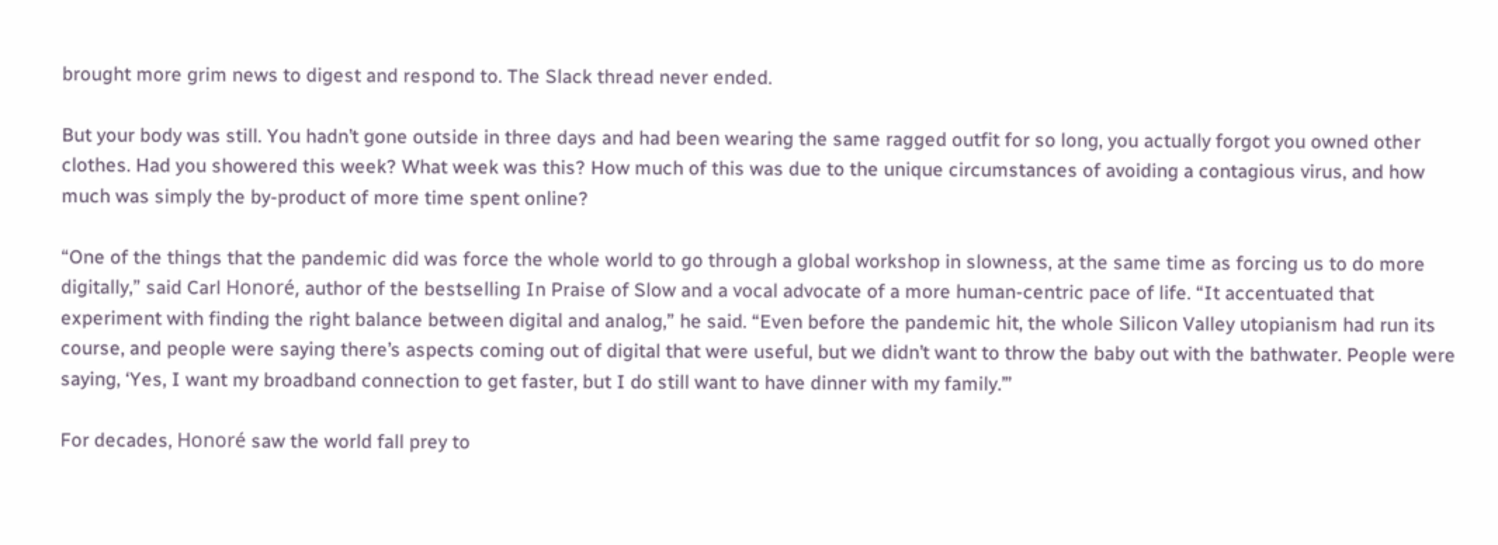brought more grim news to digest and respond to. The Slack thread never ended.

But your body was still. You hadn’t gone outside in three days and had been wearing the same ragged outfit for so long, you actually forgot you owned other clothes. Had you showered this week? What week was this? How much of this was due to the unique circumstances of avoiding a contagious virus, and how much was simply the by-product of more time spent online?

“One of the things that the pandemic did was force the whole world to go through a global workshop in slowness, at the same time as forcing us to do more digitally,” said Carl Honoré, author of the bestselling In Praise of Slow and a vocal advocate of a more human-centric pace of life. “It accentuated that experiment with finding the right balance between digital and analog,” he said. “Even before the pandemic hit, the whole Silicon Valley utopianism had run its course, and people were saying there’s aspects coming out of digital that were useful, but we didn’t want to throw the baby out with the bathwater. People were saying, ‘Yes, I want my broadband connection to get faster, but I do still want to have dinner with my family.’”

For decades, Honoré saw the world fall prey to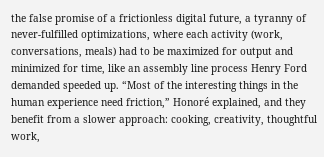the false promise of a frictionless digital future, a tyranny of never-fulfilled optimizations, where each activity (work, conversations, meals) had to be maximized for output and minimized for time, like an assembly line process Henry Ford demanded speeded up. “Most of the interesting things in the human experience need friction,” Honoré explained, and they benefit from a slower approach: cooking, creativity, thoughtful work,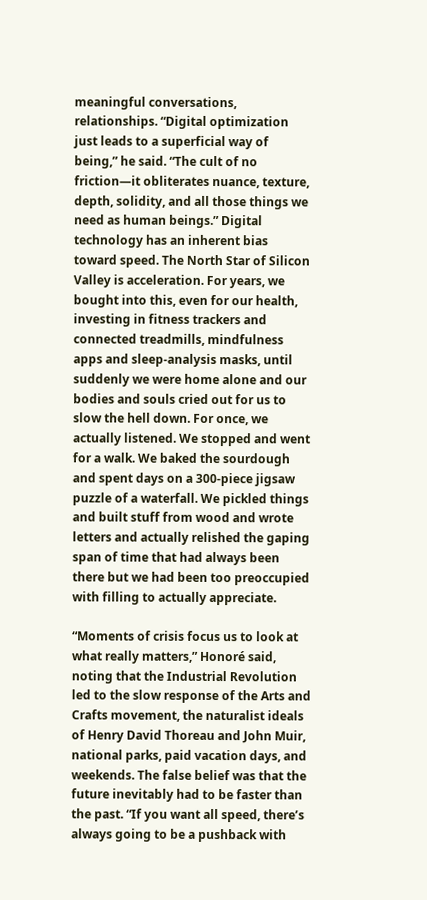meaningful conversations, relationships. “Digital optimization just leads to a superficial way of being,” he said. “The cult of no friction—it obliterates nuance, texture, depth, solidity, and all those things we need as human beings.” Digital technology has an inherent bias toward speed. The North Star of Silicon Valley is acceleration. For years, we bought into this, even for our health, investing in fitness trackers and connected treadmills, mindfulness apps and sleep-analysis masks, until suddenly we were home alone and our bodies and souls cried out for us to slow the hell down. For once, we actually listened. We stopped and went for a walk. We baked the sourdough and spent days on a 300-piece jigsaw puzzle of a waterfall. We pickled things and built stuff from wood and wrote letters and actually relished the gaping span of time that had always been there but we had been too preoccupied with filling to actually appreciate.

“Moments of crisis focus us to look at what really matters,” Honoré said, noting that the Industrial Revolution led to the slow response of the Arts and Crafts movement, the naturalist ideals of Henry David Thoreau and John Muir, national parks, paid vacation days, and weekends. The false belief was that the future inevitably had to be faster than the past. “If you want all speed, there’s always going to be a pushback with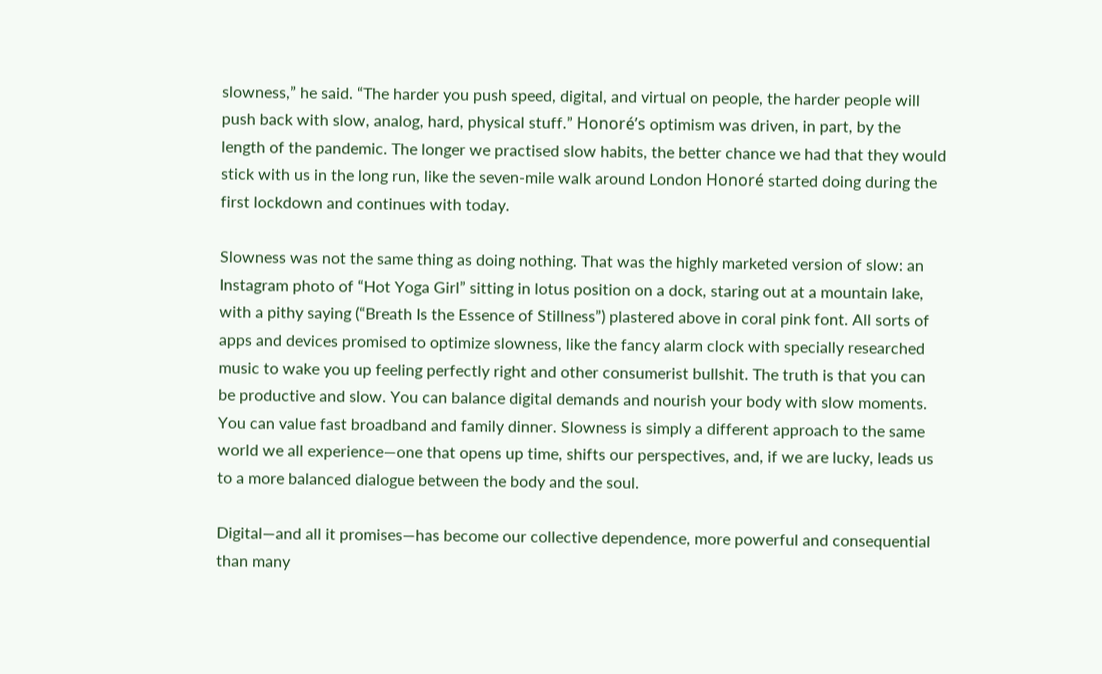slowness,” he said. “The harder you push speed, digital, and virtual on people, the harder people will push back with slow, analog, hard, physical stuff.” Honoré’s optimism was driven, in part, by the length of the pandemic. The longer we practised slow habits, the better chance we had that they would stick with us in the long run, like the seven-mile walk around London Honoré started doing during the first lockdown and continues with today.

Slowness was not the same thing as doing nothing. That was the highly marketed version of slow: an Instagram photo of “Hot Yoga Girl” sitting in lotus position on a dock, staring out at a mountain lake, with a pithy saying (“Breath Is the Essence of Stillness”) plastered above in coral pink font. All sorts of apps and devices promised to optimize slowness, like the fancy alarm clock with specially researched music to wake you up feeling perfectly right and other consumerist bullshit. The truth is that you can be productive and slow. You can balance digital demands and nourish your body with slow moments. You can value fast broadband and family dinner. Slowness is simply a different approach to the same world we all experience—one that opens up time, shifts our perspectives, and, if we are lucky, leads us to a more balanced dialogue between the body and the soul.

Digital—and all it promises—has become our collective dependence, more powerful and consequential than many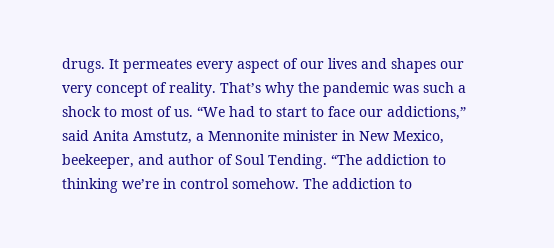drugs. It permeates every aspect of our lives and shapes our very concept of reality. That’s why the pandemic was such a shock to most of us. “We had to start to face our addictions,” said Anita Amstutz, a Mennonite minister in New Mexico, beekeeper, and author of Soul Tending. “The addiction to thinking we’re in control somehow. The addiction to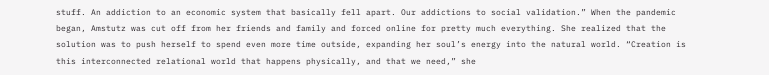stuff. An addiction to an economic system that basically fell apart. Our addictions to social validation.” When the pandemic began, Amstutz was cut off from her friends and family and forced online for pretty much everything. She realized that the solution was to push herself to spend even more time outside, expanding her soul’s energy into the natural world. “Creation is this interconnected relational world that happens physically, and that we need,” she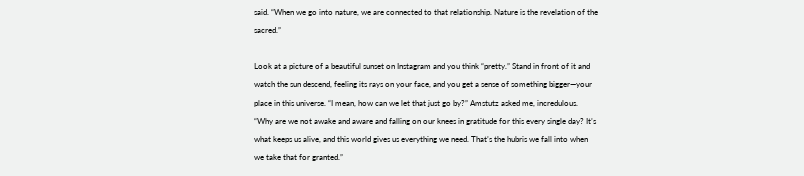said. “When we go into nature, we are connected to that relationship. Nature is the revelation of the sacred.”

Look at a picture of a beautiful sunset on Instagram and you think “pretty.” Stand in front of it and watch the sun descend, feeling its rays on your face, and you get a sense of something bigger—your place in this universe. “I mean, how can we let that just go by?” Amstutz asked me, incredulous. “Why are we not awake and aware and falling on our knees in gratitude for this every single day? It’s what keeps us alive, and this world gives us everything we need. That’s the hubris we fall into when we take that for granted.”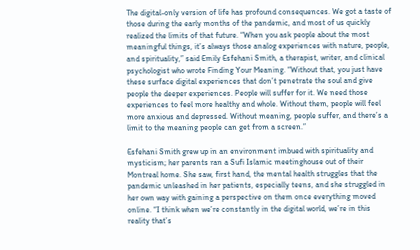The digital-only version of life has profound consequences. We got a taste of those during the early months of the pandemic, and most of us quickly realized the limits of that future. “When you ask people about the most meaningful things, it’s always those analog experiences with nature, people, and spirituality,” said Emily Esfehani Smith, a therapist, writer, and clinical psychologist who wrote Finding Your Meaning. “Without that, you just have these surface digital experiences that don’t penetrate the soul and give people the deeper experiences. People will suffer for it. We need those experiences to feel more healthy and whole. Without them, people will feel more anxious and depressed. Without meaning, people suffer, and there’s a limit to the meaning people can get from a screen.”

Esfehani Smith grew up in an environment imbued with spirituality and mysticism; her parents ran a Sufi Islamic meetinghouse out of their Montreal home. She saw, first hand, the mental health struggles that the pandemic unleashed in her patients, especially teens, and she struggled in her own way with gaining a perspective on them once everything moved online. “I think when we’re constantly in the digital world, we’re in this reality that’s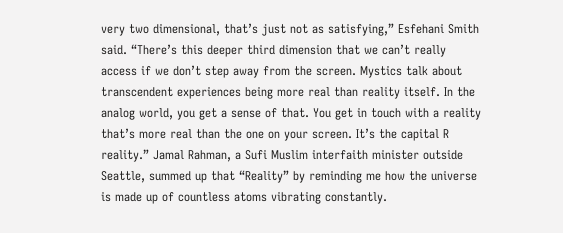very two dimensional, that’s just not as satisfying,” Esfehani Smith said. “There’s this deeper third dimension that we can’t really access if we don’t step away from the screen. Mystics talk about transcendent experiences being more real than reality itself. In the analog world, you get a sense of that. You get in touch with a reality that’s more real than the one on your screen. It’s the capital R reality.” Jamal Rahman, a Sufi Muslim interfaith minister outside Seattle, summed up that “Reality” by reminding me how the universe is made up of countless atoms vibrating constantly.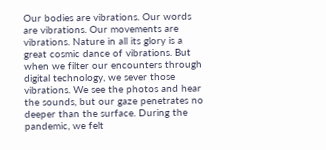Our bodies are vibrations. Our words are vibrations. Our movements are vibrations. Nature in all its glory is a great cosmic dance of vibrations. But when we filter our encounters through digital technology, we sever those vibrations. We see the photos and hear the sounds, but our gaze penetrates no deeper than the surface. During the pandemic, we felt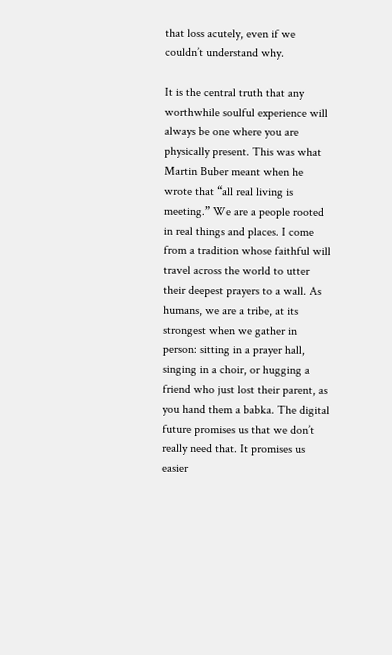that loss acutely, even if we couldn’t understand why.

It is the central truth that any worthwhile soulful experience will always be one where you are physically present. This was what Martin Buber meant when he wrote that “all real living is meeting.” We are a people rooted in real things and places. I come from a tradition whose faithful will travel across the world to utter their deepest prayers to a wall. As humans, we are a tribe, at its strongest when we gather in person: sitting in a prayer hall, singing in a choir, or hugging a friend who just lost their parent, as you hand them a babka. The digital future promises us that we don’t really need that. It promises us easier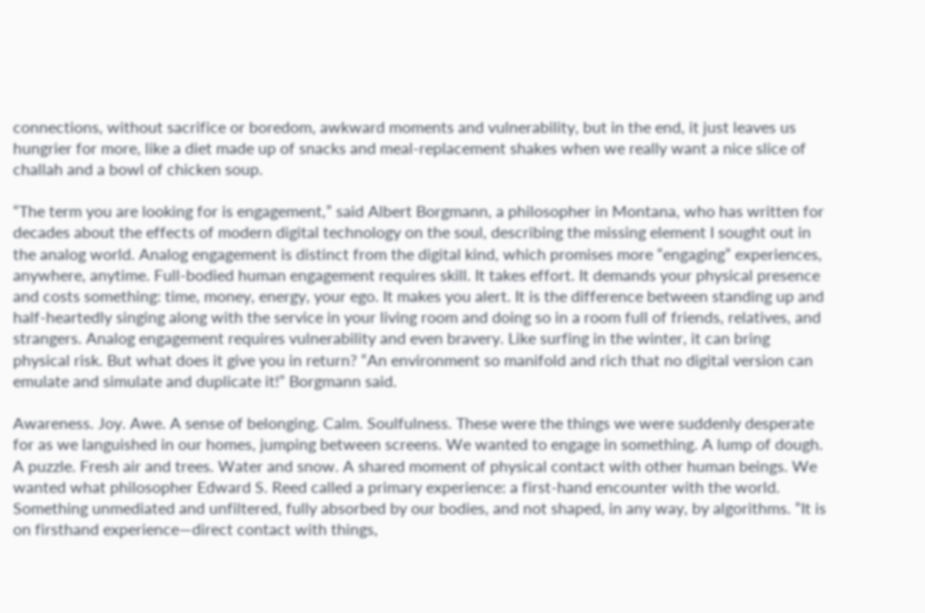connections, without sacrifice or boredom, awkward moments and vulnerability, but in the end, it just leaves us hungrier for more, like a diet made up of snacks and meal-replacement shakes when we really want a nice slice of challah and a bowl of chicken soup.

“The term you are looking for is engagement,” said Albert Borgmann, a philosopher in Montana, who has written for decades about the effects of modern digital technology on the soul, describing the missing element I sought out in the analog world. Analog engagement is distinct from the digital kind, which promises more “engaging” experiences, anywhere, anytime. Full-bodied human engagement requires skill. It takes effort. It demands your physical presence and costs something: time, money, energy, your ego. It makes you alert. It is the difference between standing up and half-heartedly singing along with the service in your living room and doing so in a room full of friends, relatives, and strangers. Analog engagement requires vulnerability and even bravery. Like surfing in the winter, it can bring physical risk. But what does it give you in return? “An environment so manifold and rich that no digital version can emulate and simulate and duplicate it!” Borgmann said.

Awareness. Joy. Awe. A sense of belonging. Calm. Soulfulness. These were the things we were suddenly desperate for as we languished in our homes, jumping between screens. We wanted to engage in something. A lump of dough. A puzzle. Fresh air and trees. Water and snow. A shared moment of physical contact with other human beings. We wanted what philosopher Edward S. Reed called a primary experience: a first-hand encounter with the world. Something unmediated and unfiltered, fully absorbed by our bodies, and not shaped, in any way, by algorithms. “It is on firsthand experience—direct contact with things,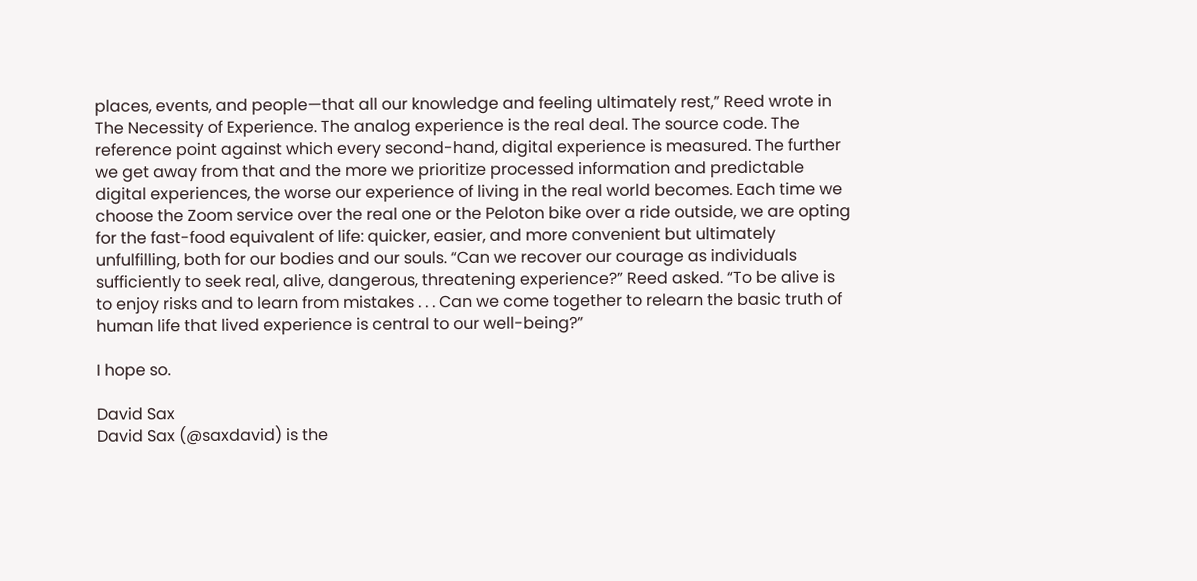places, events, and people—that all our knowledge and feeling ultimately rest,” Reed wrote in The Necessity of Experience. The analog experience is the real deal. The source code. The reference point against which every second-hand, digital experience is measured. The further we get away from that and the more we prioritize processed information and predictable digital experiences, the worse our experience of living in the real world becomes. Each time we choose the Zoom service over the real one or the Peloton bike over a ride outside, we are opting for the fast-food equivalent of life: quicker, easier, and more convenient but ultimately unfulfilling, both for our bodies and our souls. “Can we recover our courage as individuals sufficiently to seek real, alive, dangerous, threatening experience?” Reed asked. “To be alive is to enjoy risks and to learn from mistakes . . . Can we come together to relearn the basic truth of human life that lived experience is central to our well-being?”

I hope so.

David Sax
David Sax (@saxdavid) is the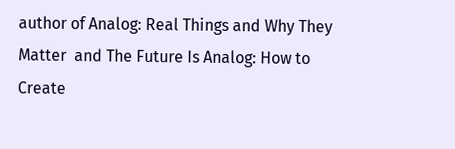author of Analog: Real Things and Why They Matter  and The Future Is Analog: How to Create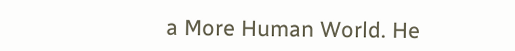a More Human World. He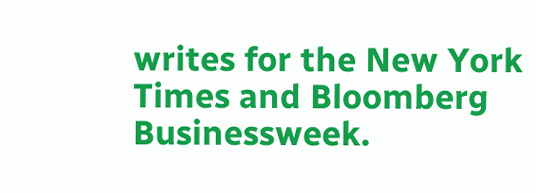writes for the New York Times and Bloomberg Businessweek.